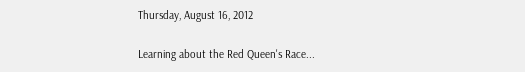Thursday, August 16, 2012

Learning about the Red Queen's Race...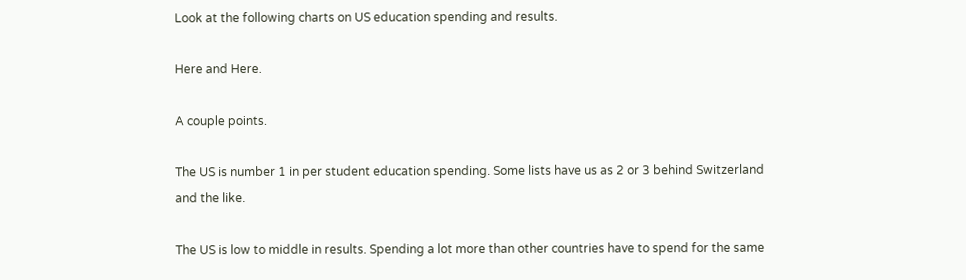Look at the following charts on US education spending and results.

Here and Here.

A couple points.

The US is number 1 in per student education spending. Some lists have us as 2 or 3 behind Switzerland and the like.

The US is low to middle in results. Spending a lot more than other countries have to spend for the same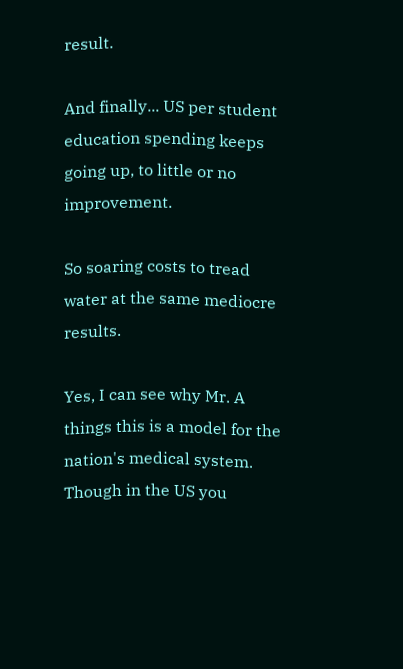result.

And finally... US per student education spending keeps going up, to little or no improvement.

So soaring costs to tread water at the same mediocre results.

Yes, I can see why Mr. A things this is a model for the nation's medical system. Though in the US you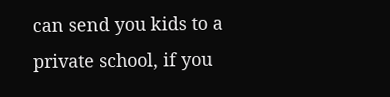can send you kids to a private school, if you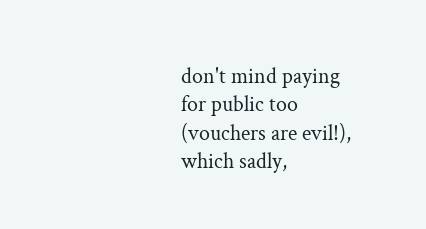don't mind paying for public too (vouchers are evil!), which sadly,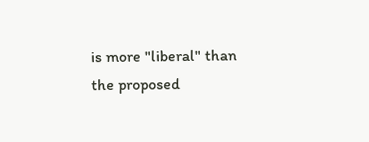is more "liberal" than the proposed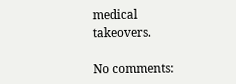medical takeovers.

No comments: